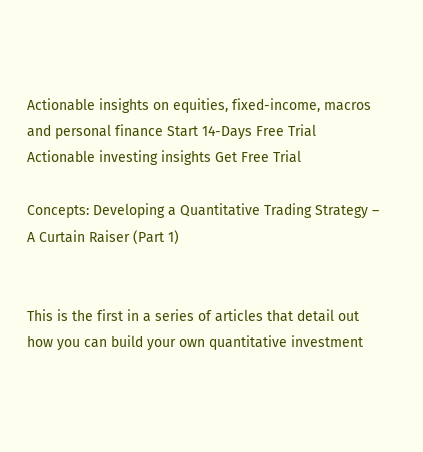Actionable insights on equities, fixed-income, macros and personal finance Start 14-Days Free Trial
Actionable investing insights Get Free Trial

Concepts: Developing a Quantitative Trading Strategy – A Curtain Raiser (Part 1)


This is the first in a series of articles that detail out how you can build your own quantitative investment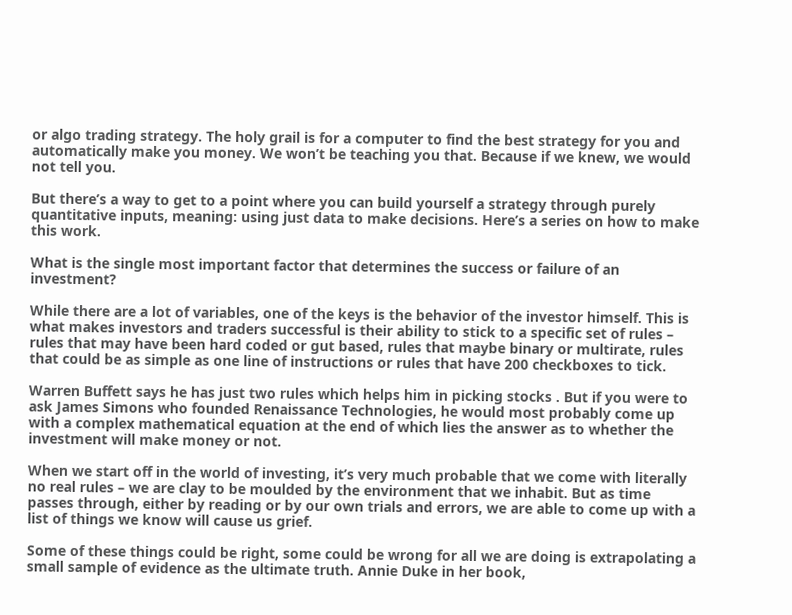or algo trading strategy. The holy grail is for a computer to find the best strategy for you and automatically make you money. We won’t be teaching you that. Because if we knew, we would not tell you.

But there’s a way to get to a point where you can build yourself a strategy through purely quantitative inputs, meaning: using just data to make decisions. Here’s a series on how to make this work.

What is the single most important factor that determines the success or failure of an investment?

While there are a lot of variables, one of the keys is the behavior of the investor himself. This is what makes investors and traders successful is their ability to stick to a specific set of rules – rules that may have been hard coded or gut based, rules that maybe binary or multirate, rules that could be as simple as one line of instructions or rules that have 200 checkboxes to tick.

Warren Buffett says he has just two rules which helps him in picking stocks . But if you were to ask James Simons who founded Renaissance Technologies, he would most probably come up with a complex mathematical equation at the end of which lies the answer as to whether the investment will make money or not.

When we start off in the world of investing, it’s very much probable that we come with literally no real rules – we are clay to be moulded by the environment that we inhabit. But as time passes through, either by reading or by our own trials and errors, we are able to come up with a list of things we know will cause us grief.

Some of these things could be right, some could be wrong for all we are doing is extrapolating a small sample of evidence as the ultimate truth. Annie Duke in her book,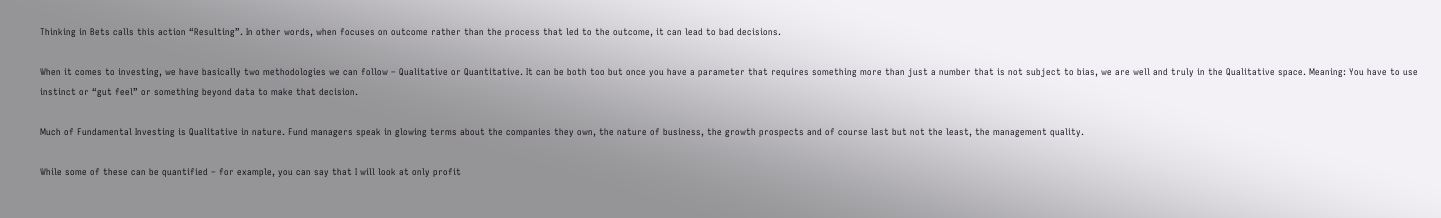Thinking in Bets calls this action “Resulting”. In other words, when focuses on outcome rather than the process that led to the outcome, it can lead to bad decisions.

When it comes to investing, we have basically two methodologies we can follow – Qualitative or Quantitative. It can be both too but once you have a parameter that requires something more than just a number that is not subject to bias, we are well and truly in the Qualitative space. Meaning: You have to use instinct or “gut feel” or something beyond data to make that decision.

Much of Fundamental Investing is Qualitative in nature. Fund managers speak in glowing terms about the companies they own, the nature of business, the growth prospects and of course last but not the least, the management quality.

While some of these can be quantified – for example, you can say that I will look at only profit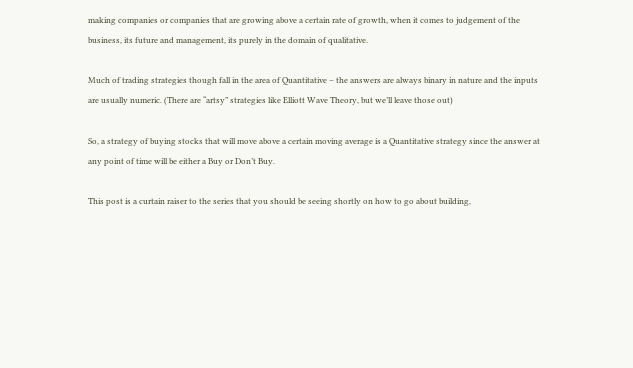making companies or companies that are growing above a certain rate of growth, when it comes to judgement of the business, its future and management, its purely in the domain of qualitative.

Much of trading strategies though fall in the area of Quantitative – the answers are always binary in nature and the inputs are usually numeric. (There are “artsy” strategies like Elliott Wave Theory, but we’ll leave those out)

So, a strategy of buying stocks that will move above a certain moving average is a Quantitative strategy since the answer at any point of time will be either a Buy or Don’t Buy.

This post is a curtain raiser to the series that you should be seeing shortly on how to go about building,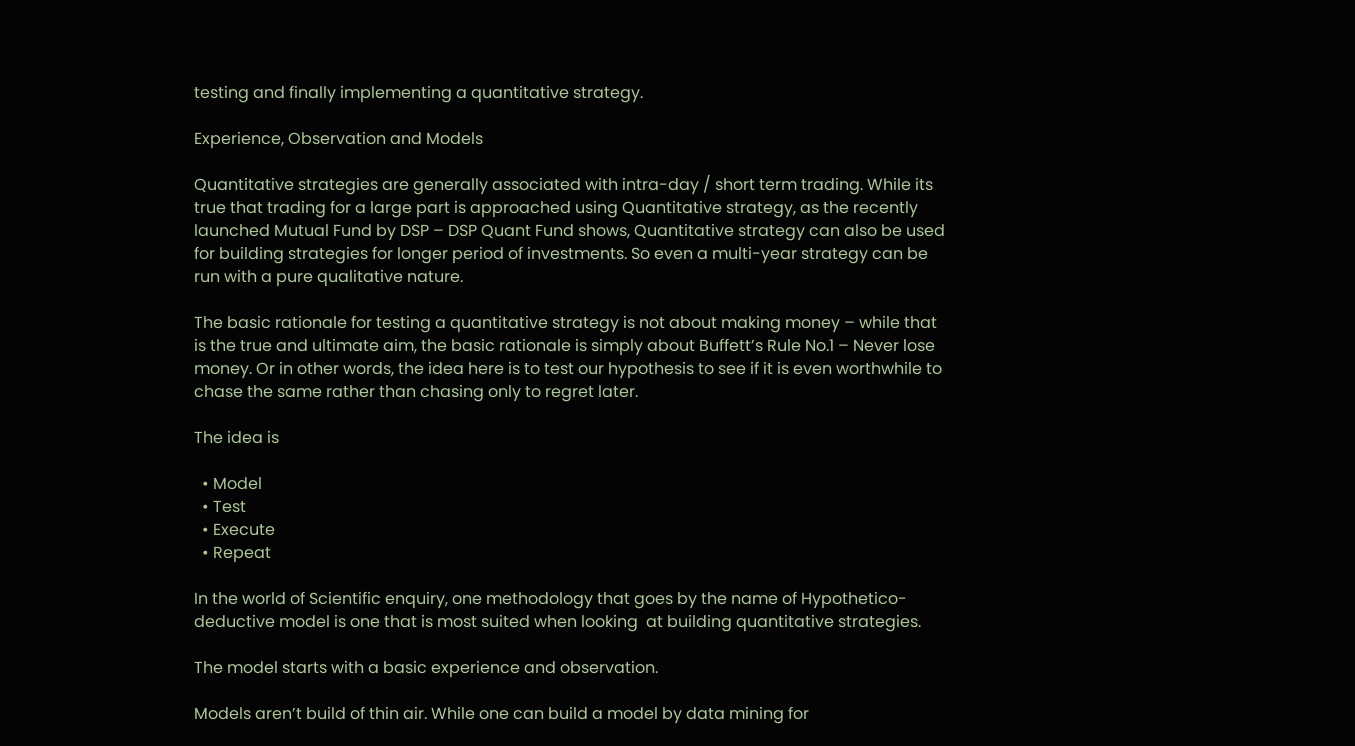testing and finally implementing a quantitative strategy.

Experience, Observation and Models

Quantitative strategies are generally associated with intra-day / short term trading. While its true that trading for a large part is approached using Quantitative strategy, as the recently launched Mutual Fund by DSP – DSP Quant Fund shows, Quantitative strategy can also be used for building strategies for longer period of investments. So even a multi-year strategy can be run with a pure qualitative nature.

The basic rationale for testing a quantitative strategy is not about making money – while that is the true and ultimate aim, the basic rationale is simply about Buffett’s Rule No.1 – Never lose money. Or in other words, the idea here is to test our hypothesis to see if it is even worthwhile to chase the same rather than chasing only to regret later.

The idea is

  • Model
  • Test
  • Execute
  • Repeat

In the world of Scientific enquiry, one methodology that goes by the name of Hypothetico-deductive model is one that is most suited when looking  at building quantitative strategies.

The model starts with a basic experience and observation.

Models aren’t build of thin air. While one can build a model by data mining for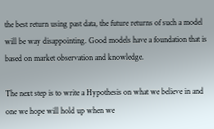the best return using past data, the future returns of such a model will be way disappointing. Good models have a foundation that is based on market observation and knowledge.

The next step is to write a Hypothesis on what we believe in and one we hope will hold up when we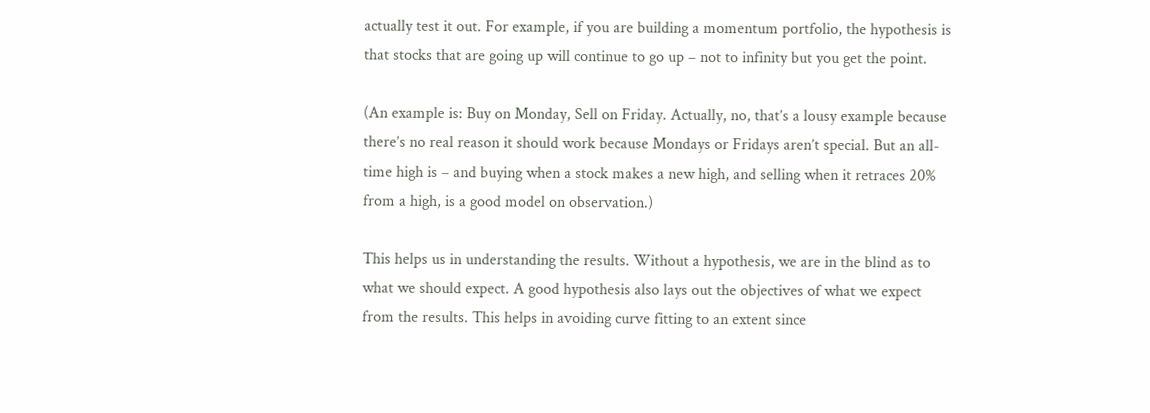actually test it out. For example, if you are building a momentum portfolio, the hypothesis is that stocks that are going up will continue to go up – not to infinity but you get the point.

(An example is: Buy on Monday, Sell on Friday. Actually, no, that’s a lousy example because there’s no real reason it should work because Mondays or Fridays aren’t special. But an all-time high is – and buying when a stock makes a new high, and selling when it retraces 20% from a high, is a good model on observation.)

This helps us in understanding the results. Without a hypothesis, we are in the blind as to what we should expect. A good hypothesis also lays out the objectives of what we expect from the results. This helps in avoiding curve fitting to an extent since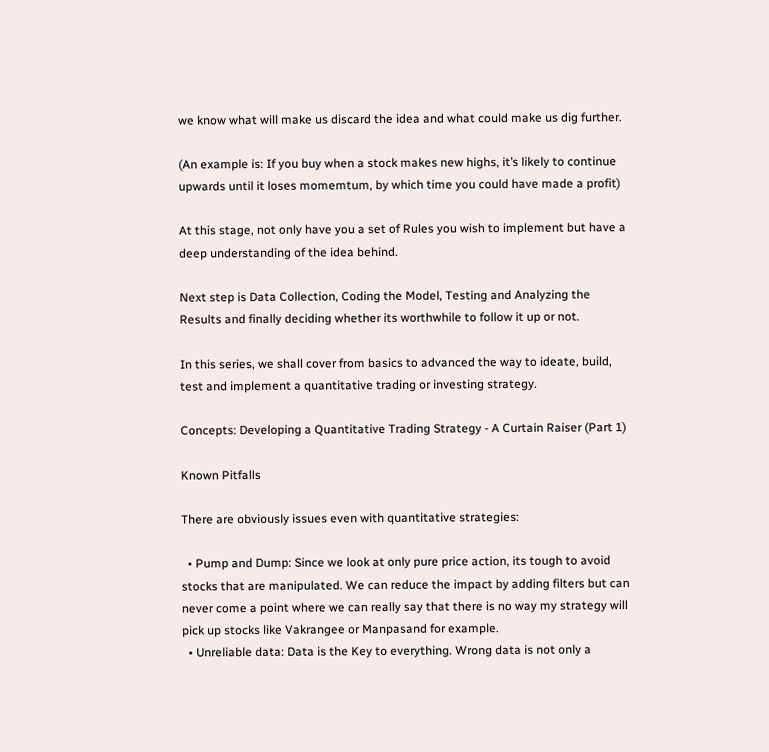we know what will make us discard the idea and what could make us dig further.

(An example is: If you buy when a stock makes new highs, it’s likely to continue upwards until it loses momemtum, by which time you could have made a profit)

At this stage, not only have you a set of Rules you wish to implement but have a deep understanding of the idea behind.

Next step is Data Collection, Coding the Model, Testing and Analyzing the Results and finally deciding whether its worthwhile to follow it up or not.

In this series, we shall cover from basics to advanced the way to ideate, build, test and implement a quantitative trading or investing strategy.

Concepts: Developing a Quantitative Trading Strategy - A Curtain Raiser (Part 1)

Known Pitfalls

There are obviously issues even with quantitative strategies:

  • Pump and Dump: Since we look at only pure price action, its tough to avoid stocks that are manipulated. We can reduce the impact by adding filters but can never come a point where we can really say that there is no way my strategy will pick up stocks like Vakrangee or Manpasand for example.
  • Unreliable data: Data is the Key to everything. Wrong data is not only a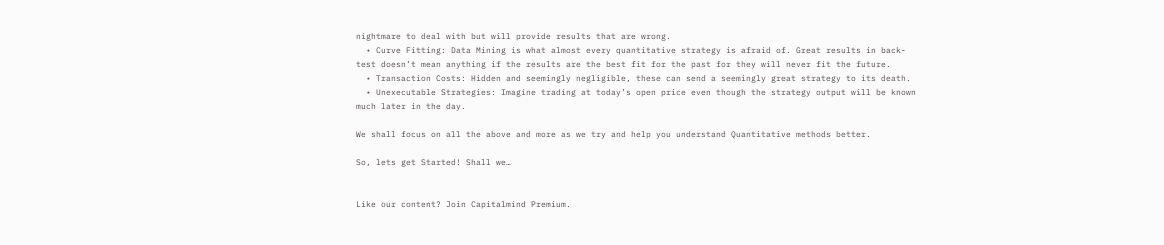nightmare to deal with but will provide results that are wrong.
  • Curve Fitting: Data Mining is what almost every quantitative strategy is afraid of. Great results in back-test doesn’t mean anything if the results are the best fit for the past for they will never fit the future.
  • Transaction Costs: Hidden and seemingly negligible, these can send a seemingly great strategy to its death.
  • Unexecutable Strategies: Imagine trading at today’s open price even though the strategy output will be known much later in the day.

We shall focus on all the above and more as we try and help you understand Quantitative methods better.

So, lets get Started! Shall we…


Like our content? Join Capitalmind Premium.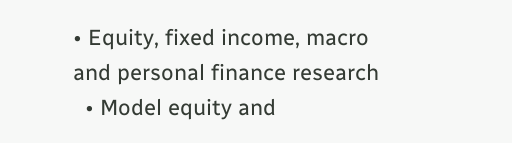• Equity, fixed income, macro and personal finance research
  • Model equity and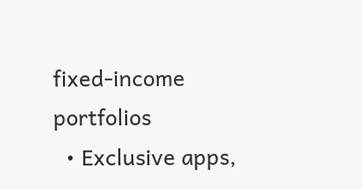fixed-income portfolios
  • Exclusive apps,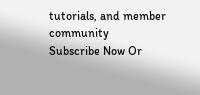tutorials, and member community
Subscribe Now Or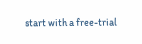start with a free-trial